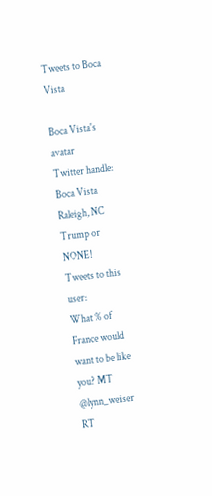Tweets to Boca Vista

Boca Vista's avatar
Twitter handle:
Boca Vista
Raleigh, NC
Trump or NONE!
Tweets to this user:
What % of France would want to be like you? MT @lynn_weiser RT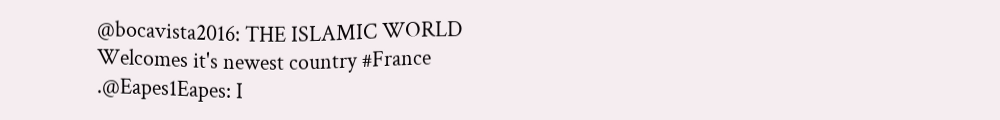@bocavista2016: THE ISLAMIC WORLD Welcomes it's newest country #France
.@Eapes1Eapes: I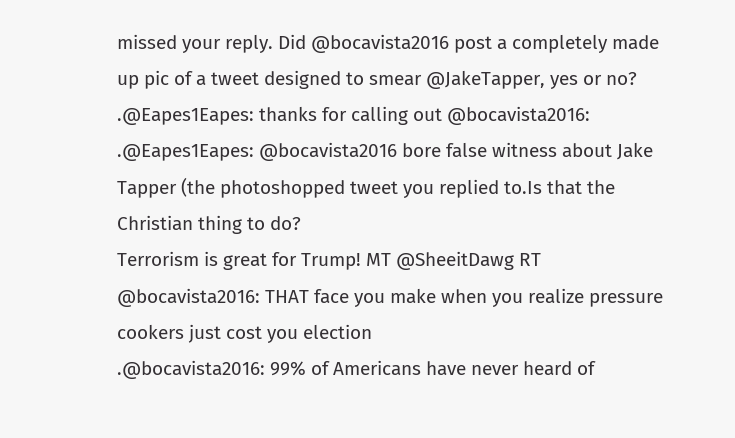missed your reply. Did @bocavista2016 post a completely made up pic of a tweet designed to smear @JakeTapper, yes or no?
.@Eapes1Eapes: thanks for calling out @bocavista2016:
.@Eapes1Eapes: @bocavista2016 bore false witness about Jake Tapper (the photoshopped tweet you replied to.Is that the Christian thing to do?
Terrorism is great for Trump! MT @SheeitDawg RT @bocavista2016: THAT face you make when you realize pressure cookers just cost you election
.@bocavista2016: 99% of Americans have never heard of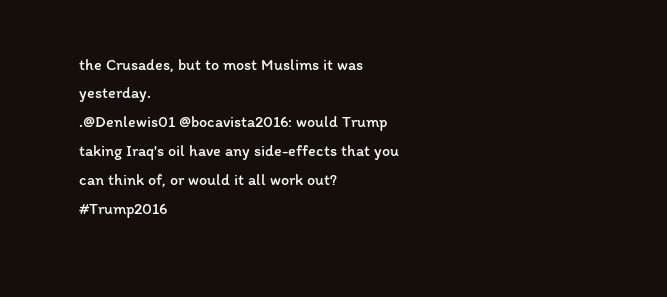the Crusades, but to most Muslims it was yesterday.
.@Denlewis01 @bocavista2016: would Trump taking Iraq's oil have any side-effects that you can think of, or would it all work out? #Trump2016